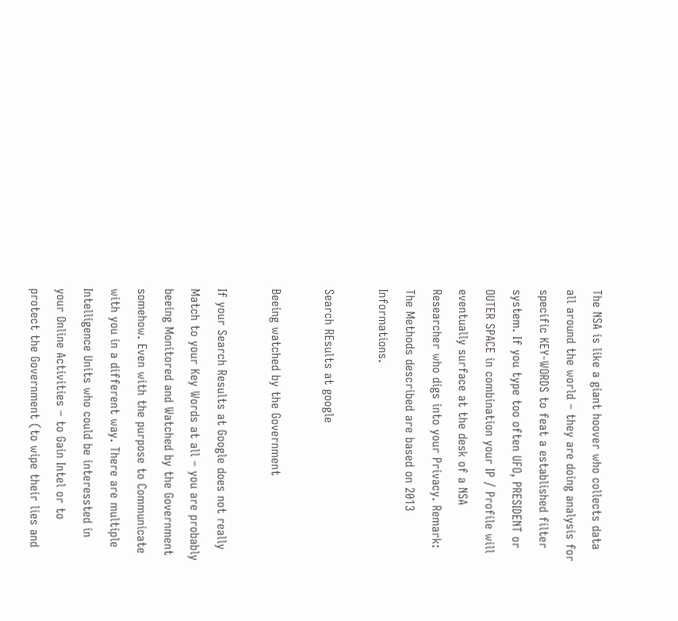The NSA is like a giant hoover who collects data all around the world – they are doing analysis for specific KEY-WORDS to feat a established filter system. If you type too often UFO, PRESIDENT or OUTER SPACE in combination your IP / Profile will eventually surface at the desk of a NSA Researcher who digs into your Privacy. Remark: The Methods described are based on 2013 Informations.

Search REsults at google

Beeing watched by the Government

If your Search Results at Google does not really Match to your Key Words at all – you are probably beeing Monitored and Watched by the Government somehow. Even with the purpose to Communicate with you in a different way. There are multiple Intelligence Units who could be interessted in your Online Activities – to Gain Intel or to protect the Government (to wipe their lies and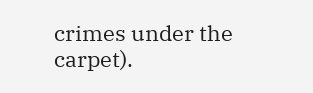crimes under the carpet).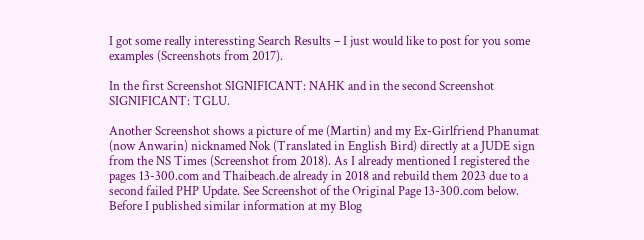I got some really interessting Search Results – I just would like to post for you some examples (Screenshots from 2017).

In the first Screenshot SIGNIFICANT: NAHK and in the second Screenshot SIGNIFICANT: TGLU.

Another Screenshot shows a picture of me (Martin) and my Ex-Girlfriend Phanumat (now Anwarin) nicknamed Nok (Translated in English Bird) directly at a JUDE sign from the NS Times (Screenshot from 2018). As I already mentioned I registered the pages 13-300.com and Thaibeach.de already in 2018 and rebuild them 2023 due to a second failed PHP Update. See Screenshot of the Original Page 13-300.com below. Before I published similar information at my Blog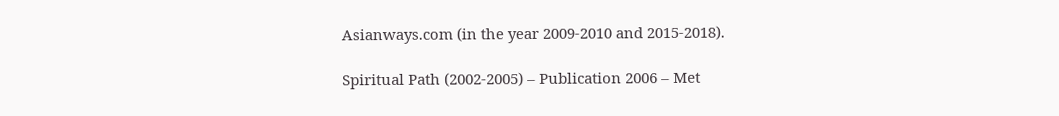Asianways.com (in the year 2009-2010 and 2015-2018).

Spiritual Path (2002-2005) – Publication 2006 – Met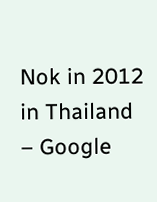Nok in 2012 in Thailand – Google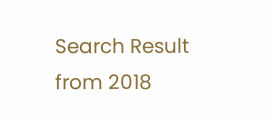Search Result from 2018